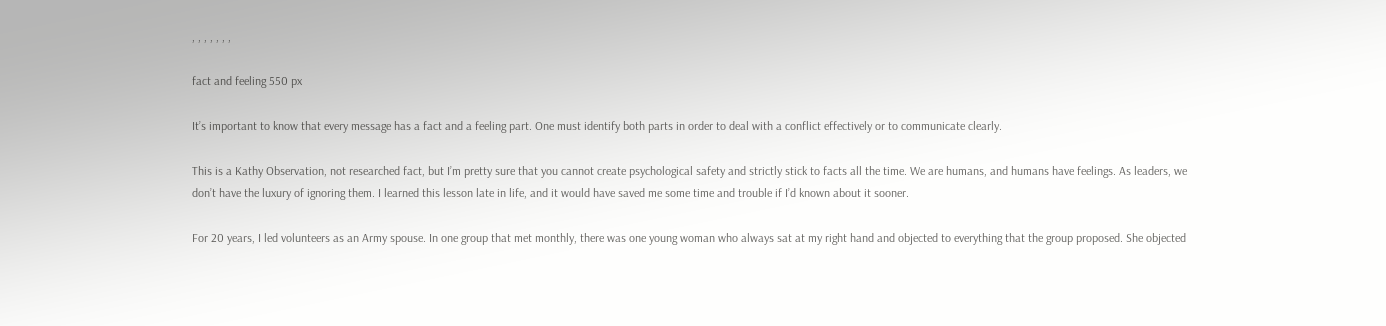, , , , , , ,

fact and feeling 550 px

It’s important to know that every message has a fact and a feeling part. One must identify both parts in order to deal with a conflict effectively or to communicate clearly.

This is a Kathy Observation, not researched fact, but I’m pretty sure that you cannot create psychological safety and strictly stick to facts all the time. We are humans, and humans have feelings. As leaders, we don’t have the luxury of ignoring them. I learned this lesson late in life, and it would have saved me some time and trouble if I’d known about it sooner.

For 20 years, I led volunteers as an Army spouse. In one group that met monthly, there was one young woman who always sat at my right hand and objected to everything that the group proposed. She objected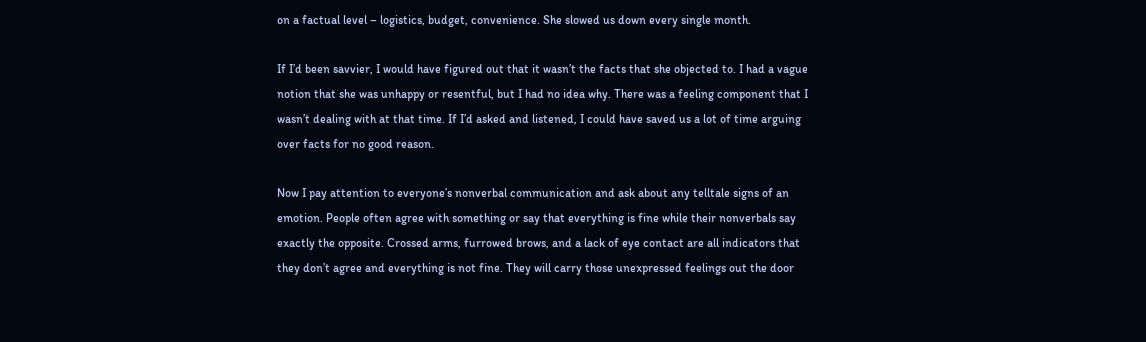on a factual level – logistics, budget, convenience. She slowed us down every single month.

If I’d been savvier, I would have figured out that it wasn’t the facts that she objected to. I had a vague notion that she was unhappy or resentful, but I had no idea why. There was a feeling component that I wasn’t dealing with at that time. If I’d asked and listened, I could have saved us a lot of time arguing over facts for no good reason.

Now I pay attention to everyone’s nonverbal communication and ask about any telltale signs of an emotion. People often agree with something or say that everything is fine while their nonverbals say exactly the opposite. Crossed arms, furrowed brows, and a lack of eye contact are all indicators that they don’t agree and everything is not fine. They will carry those unexpressed feelings out the door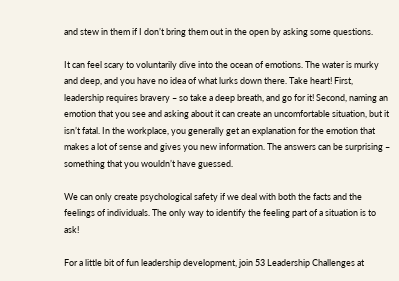and stew in them if I don’t bring them out in the open by asking some questions.

It can feel scary to voluntarily dive into the ocean of emotions. The water is murky and deep, and you have no idea of what lurks down there. Take heart! First, leadership requires bravery – so take a deep breath, and go for it! Second, naming an emotion that you see and asking about it can create an uncomfortable situation, but it isn’t fatal. In the workplace, you generally get an explanation for the emotion that makes a lot of sense and gives you new information. The answers can be surprising – something that you wouldn’t have guessed.

We can only create psychological safety if we deal with both the facts and the feelings of individuals. The only way to identify the feeling part of a situation is to ask!

For a little bit of fun leadership development, join 53 Leadership Challenges at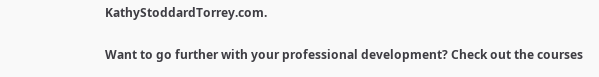KathyStoddardTorrey.com.

Want to go further with your professional development? Check out the courses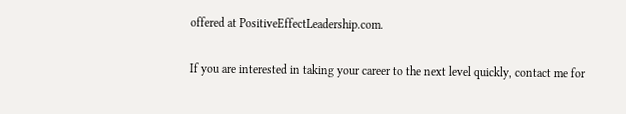offered at PositiveEffectLeadership.com.

If you are interested in taking your career to the next level quickly, contact me for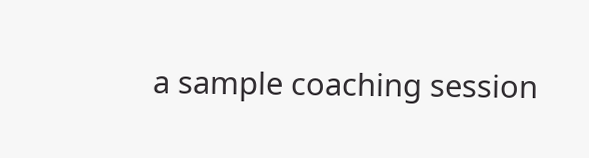a sample coaching session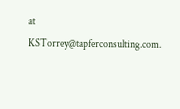at KSTorrey@tapferconsulting.com.